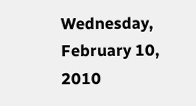Wednesday, February 10, 2010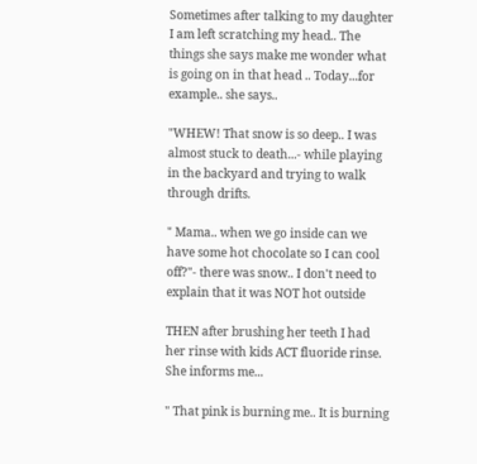Sometimes after talking to my daughter I am left scratching my head.. The things she says make me wonder what is going on in that head .. Today...for example.. she says..

"WHEW! That snow is so deep.. I was almost stuck to death...- while playing in the backyard and trying to walk through drifts.

" Mama.. when we go inside can we have some hot chocolate so I can cool off?"- there was snow.. I don't need to explain that it was NOT hot outside

THEN after brushing her teeth I had her rinse with kids ACT fluoride rinse. She informs me...

" That pink is burning me.. It is burning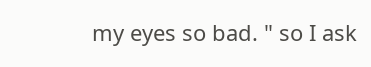my eyes so bad. " so I ask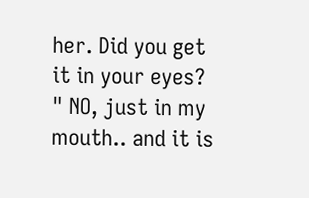her. Did you get it in your eyes?
" NO, just in my mouth.. and it is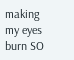making my eyes burn SO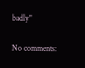badly"

No comments: